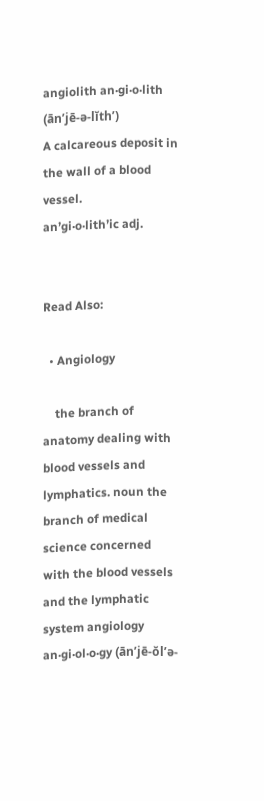angiolith an·gi·o·lith (ān’jē-ə-lĭth’)
A calcareous deposit in the wall of a blood vessel.
an’gi·o·lith’ic adj.


Read Also:

  • Angiology

    the branch of anatomy dealing with blood vessels and lymphatics. noun the branch of medical science concerned with the blood vessels and the lymphatic system angiology an·gi·ol·o·gy (ān’jē-ŏl’ə-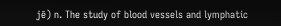jē) n. The study of blood vessels and lymphatic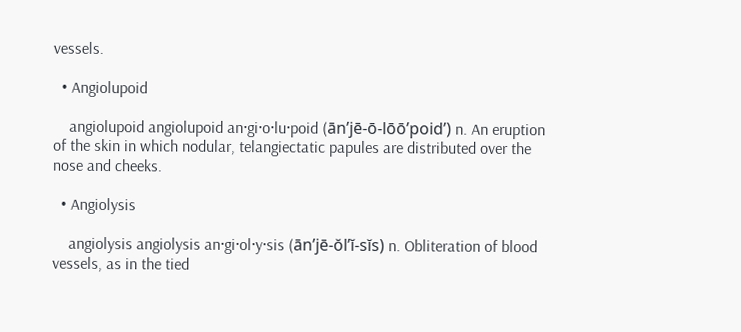vessels.

  • Angiolupoid

    angiolupoid angiolupoid an·gi·o·lu·poid (ān’jē-ō-lōō’poid’) n. An eruption of the skin in which nodular, telangiectatic papules are distributed over the nose and cheeks.

  • Angiolysis

    angiolysis angiolysis an·gi·ol·y·sis (ān’jē-ŏl’ĭ-sĭs) n. Obliteration of blood vessels, as in the tied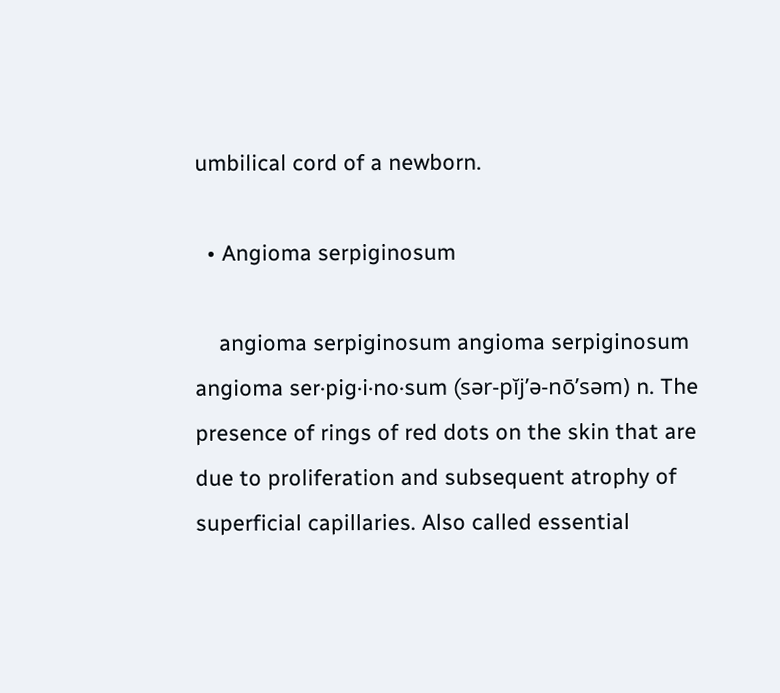umbilical cord of a newborn.

  • Angioma serpiginosum

    angioma serpiginosum angioma serpiginosum angioma ser·pig·i·no·sum (sər-pĭj’ə-nō’səm) n. The presence of rings of red dots on the skin that are due to proliferation and subsequent atrophy of superficial capillaries. Also called essential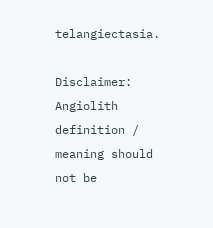telangiectasia.

Disclaimer: Angiolith definition / meaning should not be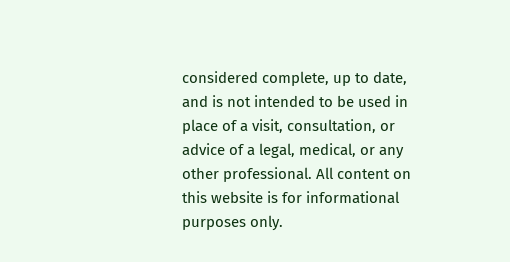considered complete, up to date, and is not intended to be used in place of a visit, consultation, or advice of a legal, medical, or any other professional. All content on this website is for informational purposes only.